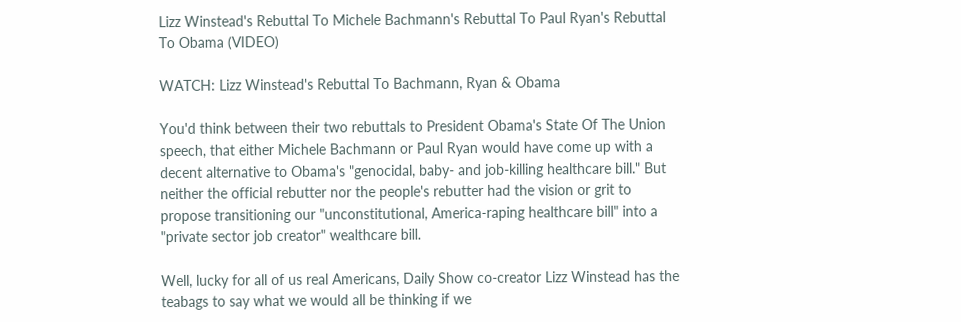Lizz Winstead's Rebuttal To Michele Bachmann's Rebuttal To Paul Ryan's Rebuttal To Obama (VIDEO)

WATCH: Lizz Winstead's Rebuttal To Bachmann, Ryan & Obama

You'd think between their two rebuttals to President Obama's State Of The Union speech, that either Michele Bachmann or Paul Ryan would have come up with a decent alternative to Obama's "genocidal, baby- and job-killing healthcare bill." But neither the official rebutter nor the people's rebutter had the vision or grit to propose transitioning our "unconstitutional, America-raping healthcare bill" into a "private sector job creator" wealthcare bill.

Well, lucky for all of us real Americans, Daily Show co-creator Lizz Winstead has the teabags to say what we would all be thinking if we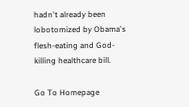hadn't already been lobotomized by Obama's flesh-eating and God-killing healthcare bill.

Go To Homepage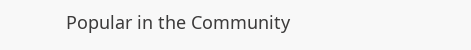Popular in the Community